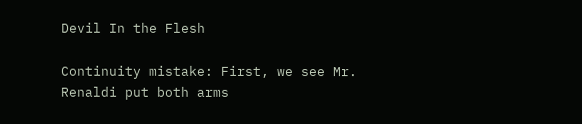Devil In the Flesh

Continuity mistake: First, we see Mr. Renaldi put both arms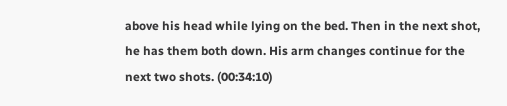above his head while lying on the bed. Then in the next shot, he has them both down. His arm changes continue for the next two shots. (00:34:10)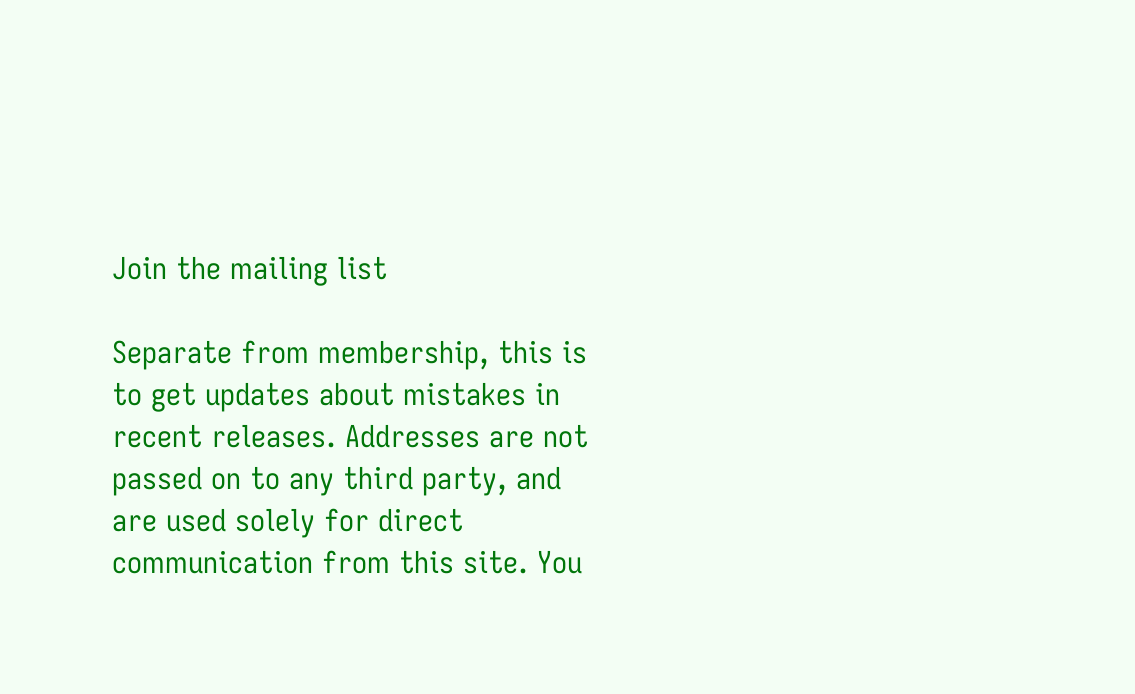Join the mailing list

Separate from membership, this is to get updates about mistakes in recent releases. Addresses are not passed on to any third party, and are used solely for direct communication from this site. You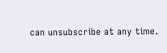can unsubscribe at any time.